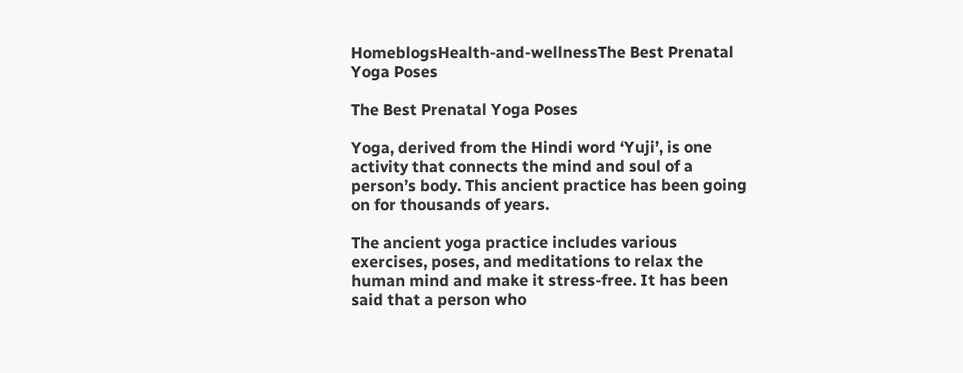HomeblogsHealth-and-wellnessThe Best Prenatal Yoga Poses

The Best Prenatal Yoga Poses

Yoga, derived from the Hindi word ‘Yuji’, is one activity that connects the mind and soul of a person’s body. This ancient practice has been going on for thousands of years.

The ancient yoga practice includes various exercises, poses, and meditations to relax the human mind and make it stress-free. It has been said that a person who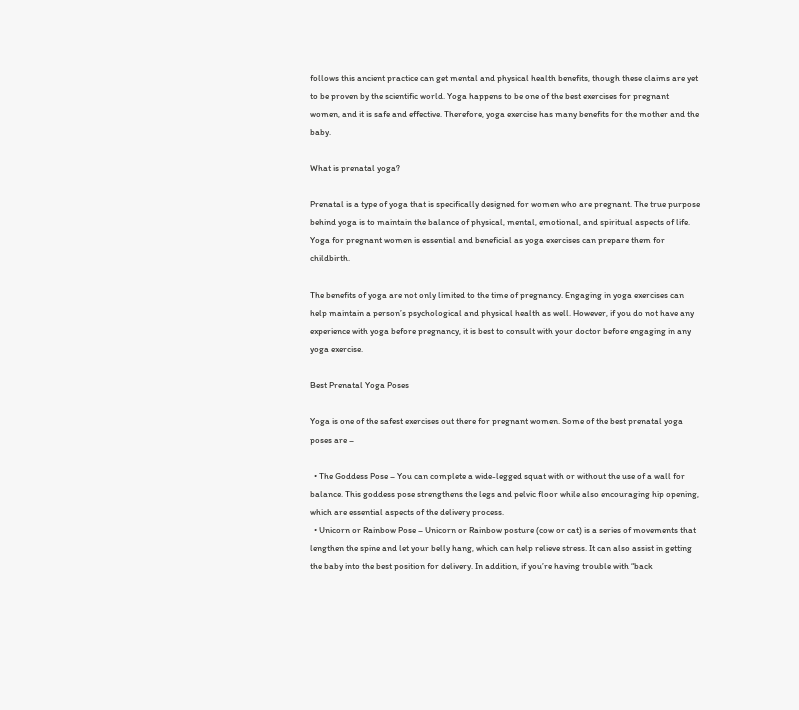follows this ancient practice can get mental and physical health benefits, though these claims are yet to be proven by the scientific world. Yoga happens to be one of the best exercises for pregnant women, and it is safe and effective. Therefore, yoga exercise has many benefits for the mother and the baby.

What is prenatal yoga?

Prenatal is a type of yoga that is specifically designed for women who are pregnant. The true purpose behind yoga is to maintain the balance of physical, mental, emotional, and spiritual aspects of life. Yoga for pregnant women is essential and beneficial as yoga exercises can prepare them for childbirth.

The benefits of yoga are not only limited to the time of pregnancy. Engaging in yoga exercises can help maintain a person’s psychological and physical health as well. However, if you do not have any experience with yoga before pregnancy, it is best to consult with your doctor before engaging in any yoga exercise.

Best Prenatal Yoga Poses

Yoga is one of the safest exercises out there for pregnant women. Some of the best prenatal yoga poses are –

  • The Goddess Pose – You can complete a wide-legged squat with or without the use of a wall for balance. This goddess pose strengthens the legs and pelvic floor while also encouraging hip opening, which are essential aspects of the delivery process.
  • Unicorn or Rainbow Pose – Unicorn or Rainbow posture (cow or cat) is a series of movements that lengthen the spine and let your belly hang, which can help relieve stress. It can also assist in getting the baby into the best position for delivery. In addition, if you’re having trouble with “back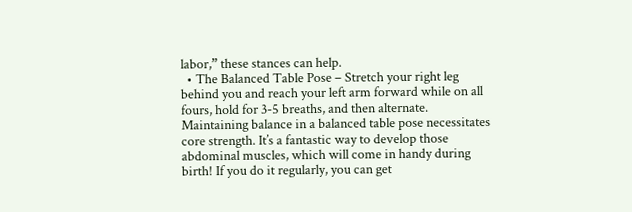labor,” these stances can help.
  • The Balanced Table Pose – Stretch your right leg behind you and reach your left arm forward while on all fours, hold for 3-5 breaths, and then alternate. Maintaining balance in a balanced table pose necessitates core strength. It’s a fantastic way to develop those abdominal muscles, which will come in handy during birth! If you do it regularly, you can get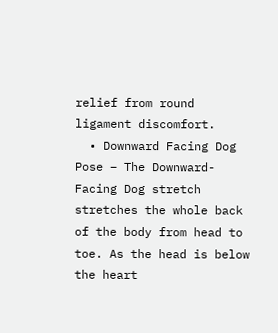relief from round ligament discomfort.
  • Downward Facing Dog Pose – The Downward-Facing Dog stretch stretches the whole back of the body from head to toe. As the head is below the heart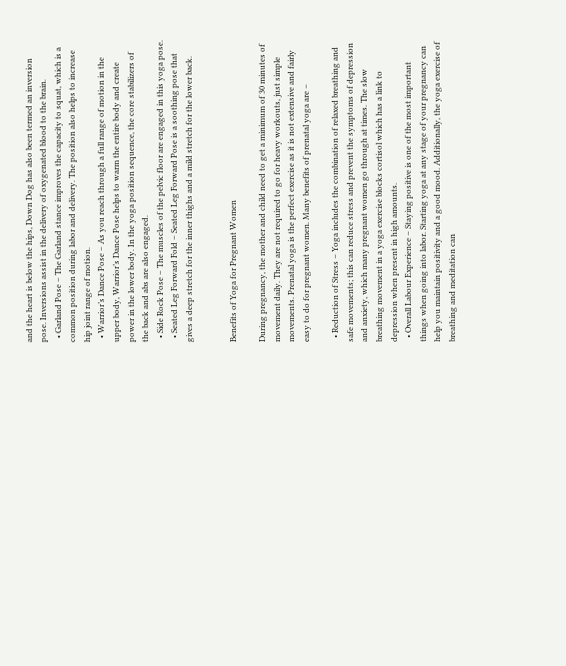and the heart is below the hips, Down Dog has also been termed an inversion pose. Inversions assist in the delivery of oxygenated blood to the brain.
  • Garland Pose – The Garland stance improves the capacity to squat, which is a common position during labor and delivery. The position also helps to increase hip joint range of motion.
  • Warrior’s Dance Pose – As you reach through a full range of motion in the upper body, Warrior’s Dance Pose helps to warm the entire body and create power in the lower body. In the yoga position sequence, the core stabilizers of the back and abs are also engaged.
  • Side Rock Pose – The muscles of the pelvic floor are engaged in this yoga pose.
  • Seated Leg Forward Fold – Seated Leg Forward Pose is a soothing pose that gives a deep stretch for the inner thighs and a mild stretch for the lower back.


Benefits of Yoga for Pregnant Women

During pregnancy, the mother and child need to get a minimum of 30 minutes of movement daily. They are not required to go for heavy workouts, just simple movements. Prenatal yoga is the perfect exercise as it is not extensive and fairly easy to do for pregnant women. Many benefits of prenatal yoga are –

  • Reduction of Stress – Yoga includes the combination of relaxed breathing and safe movements; this can reduce stress and prevent the symptoms of depression and anxiety, which many pregnant women go through at times. The slow breathing movement in a yoga exercise blocks cortisol which has a link to depression when present in high amounts.
  • Overall Labour Experience – Staying positive is one of the most important things when going into labor. Starting yoga at any stage of your pregnancy can help you maintain positivity and a good mood. Additionally, the yoga exercise of breathing and meditation can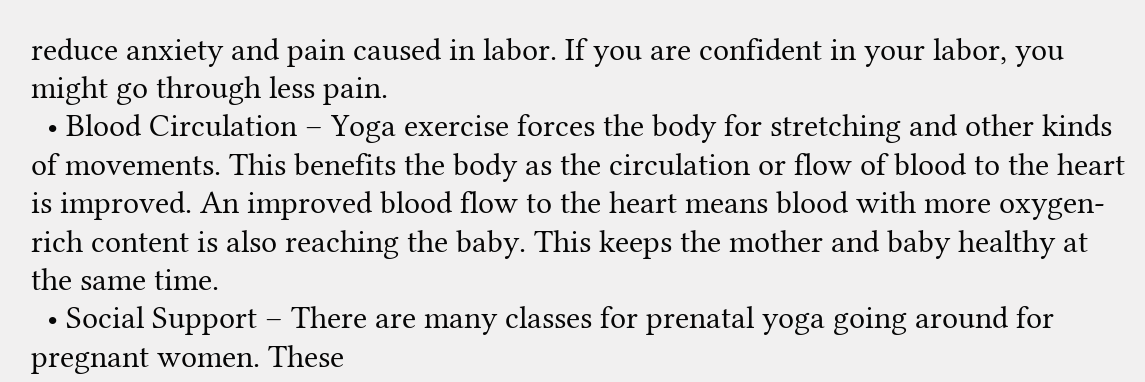reduce anxiety and pain caused in labor. If you are confident in your labor, you might go through less pain.
  • Blood Circulation – Yoga exercise forces the body for stretching and other kinds of movements. This benefits the body as the circulation or flow of blood to the heart is improved. An improved blood flow to the heart means blood with more oxygen-rich content is also reaching the baby. This keeps the mother and baby healthy at the same time.
  • Social Support – There are many classes for prenatal yoga going around for pregnant women. These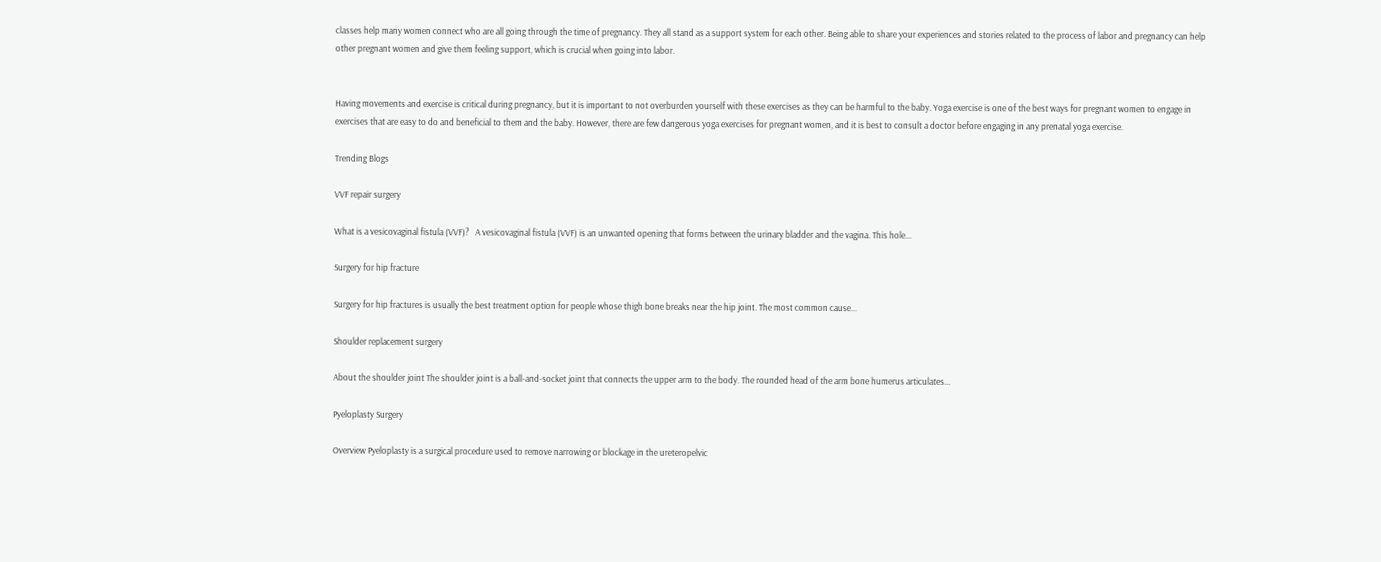classes help many women connect who are all going through the time of pregnancy. They all stand as a support system for each other. Being able to share your experiences and stories related to the process of labor and pregnancy can help other pregnant women and give them feeling support, which is crucial when going into labor.


Having movements and exercise is critical during pregnancy, but it is important to not overburden yourself with these exercises as they can be harmful to the baby. Yoga exercise is one of the best ways for pregnant women to engage in exercises that are easy to do and beneficial to them and the baby. However, there are few dangerous yoga exercises for pregnant women, and it is best to consult a doctor before engaging in any prenatal yoga exercise.

Trending Blogs

VVF repair surgery

What is a vesicovaginal fistula (VVF)?   A vesicovaginal fistula (VVF) is an unwanted opening that forms between the urinary bladder and the vagina. This hole...

Surgery for hip fracture

Surgery for hip fractures is usually the best treatment option for people whose thigh bone breaks near the hip joint. The most common cause...

Shoulder replacement surgery

About the shoulder joint The shoulder joint is a ball-and-socket joint that connects the upper arm to the body. The rounded head of the arm bone humerus articulates...

Pyeloplasty Surgery

Overview Pyeloplasty is a surgical procedure used to remove narrowing or blockage in the ureteropelvic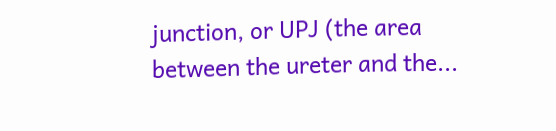junction, or UPJ (the area between the ureter and the...